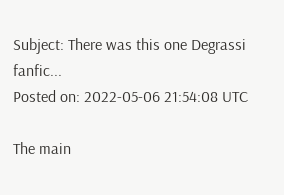Subject: There was this one Degrassi fanfic...
Posted on: 2022-05-06 21:54:08 UTC

The main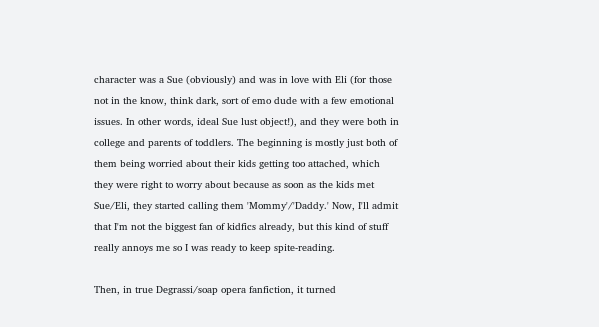character was a Sue (obviously) and was in love with Eli (for those not in the know, think dark, sort of emo dude with a few emotional issues. In other words, ideal Sue lust object!), and they were both in college and parents of toddlers. The beginning is mostly just both of them being worried about their kids getting too attached, which they were right to worry about because as soon as the kids met Sue/Eli, they started calling them 'Mommy'/'Daddy.' Now, I'll admit that I'm not the biggest fan of kidfics already, but this kind of stuff really annoys me so I was ready to keep spite-reading.

Then, in true Degrassi/soap opera fanfiction, it turned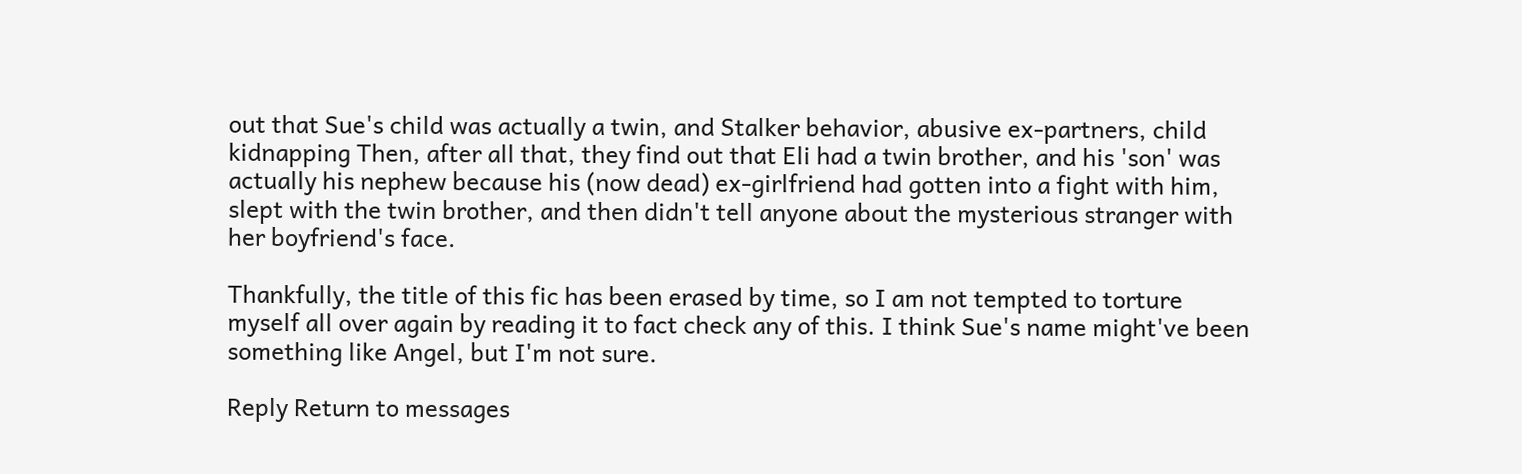out that Sue's child was actually a twin, and Stalker behavior, abusive ex-partners, child kidnapping Then, after all that, they find out that Eli had a twin brother, and his 'son' was actually his nephew because his (now dead) ex-girlfriend had gotten into a fight with him, slept with the twin brother, and then didn't tell anyone about the mysterious stranger with her boyfriend's face.

Thankfully, the title of this fic has been erased by time, so I am not tempted to torture myself all over again by reading it to fact check any of this. I think Sue's name might've been something like Angel, but I'm not sure.

Reply Return to messages